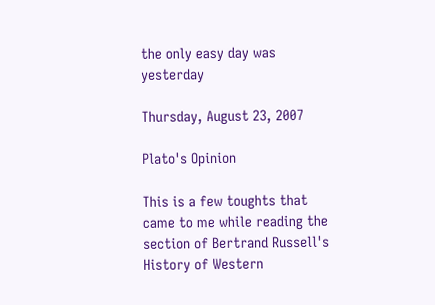the only easy day was yesterday

Thursday, August 23, 2007

Plato's Opinion

This is a few toughts that came to me while reading the section of Bertrand Russell's History of Western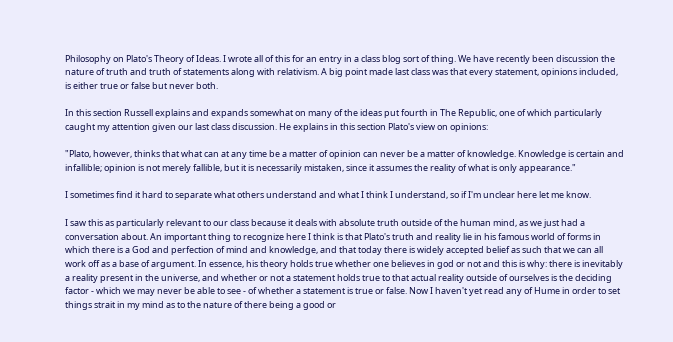Philosophy on Plato's Theory of Ideas. I wrote all of this for an entry in a class blog sort of thing. We have recently been discussion the nature of truth and truth of statements along with relativism. A big point made last class was that every statement, opinions included, is either true or false but never both.

In this section Russell explains and expands somewhat on many of the ideas put fourth in The Republic, one of which particularly caught my attention given our last class discussion. He explains in this section Plato's view on opinions:

"Plato, however, thinks that what can at any time be a matter of opinion can never be a matter of knowledge. Knowledge is certain and infallible; opinion is not merely fallible, but it is necessarily mistaken, since it assumes the reality of what is only appearance."

I sometimes find it hard to separate what others understand and what I think I understand, so if I'm unclear here let me know.

I saw this as particularly relevant to our class because it deals with absolute truth outside of the human mind, as we just had a conversation about. An important thing to recognize here I think is that Plato's truth and reality lie in his famous world of forms in which there is a God and perfection of mind and knowledge, and that today there is widely accepted belief as such that we can all work off as a base of argument. In essence, his theory holds true whether one believes in god or not and this is why: there is inevitably a reality present in the universe, and whether or not a statement holds true to that actual reality outside of ourselves is the deciding factor - which we may never be able to see - of whether a statement is true or false. Now I haven't yet read any of Hume in order to set things strait in my mind as to the nature of there being a good or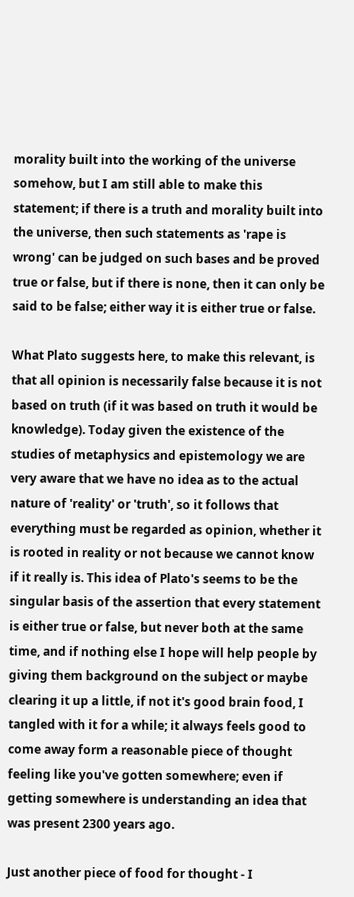morality built into the working of the universe somehow, but I am still able to make this statement; if there is a truth and morality built into the universe, then such statements as 'rape is wrong' can be judged on such bases and be proved true or false, but if there is none, then it can only be said to be false; either way it is either true or false.

What Plato suggests here, to make this relevant, is that all opinion is necessarily false because it is not based on truth (if it was based on truth it would be knowledge). Today given the existence of the studies of metaphysics and epistemology we are very aware that we have no idea as to the actual nature of 'reality' or 'truth', so it follows that everything must be regarded as opinion, whether it is rooted in reality or not because we cannot know if it really is. This idea of Plato's seems to be the singular basis of the assertion that every statement is either true or false, but never both at the same time, and if nothing else I hope will help people by giving them background on the subject or maybe clearing it up a little, if not it's good brain food, I tangled with it for a while; it always feels good to come away form a reasonable piece of thought feeling like you've gotten somewhere; even if getting somewhere is understanding an idea that was present 2300 years ago.

Just another piece of food for thought - I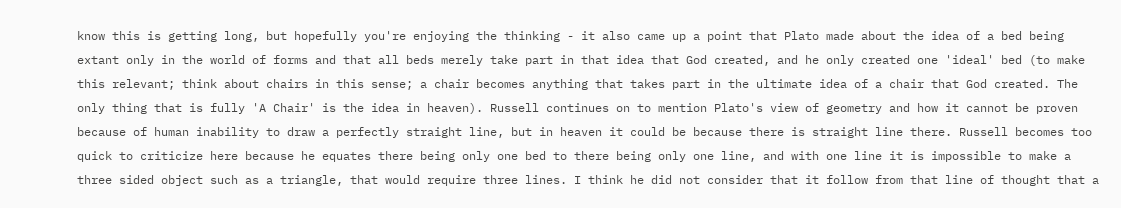know this is getting long, but hopefully you're enjoying the thinking - it also came up a point that Plato made about the idea of a bed being extant only in the world of forms and that all beds merely take part in that idea that God created, and he only created one 'ideal' bed (to make this relevant; think about chairs in this sense; a chair becomes anything that takes part in the ultimate idea of a chair that God created. The only thing that is fully 'A Chair' is the idea in heaven). Russell continues on to mention Plato's view of geometry and how it cannot be proven because of human inability to draw a perfectly straight line, but in heaven it could be because there is straight line there. Russell becomes too quick to criticize here because he equates there being only one bed to there being only one line, and with one line it is impossible to make a three sided object such as a triangle, that would require three lines. I think he did not consider that it follow from that line of thought that a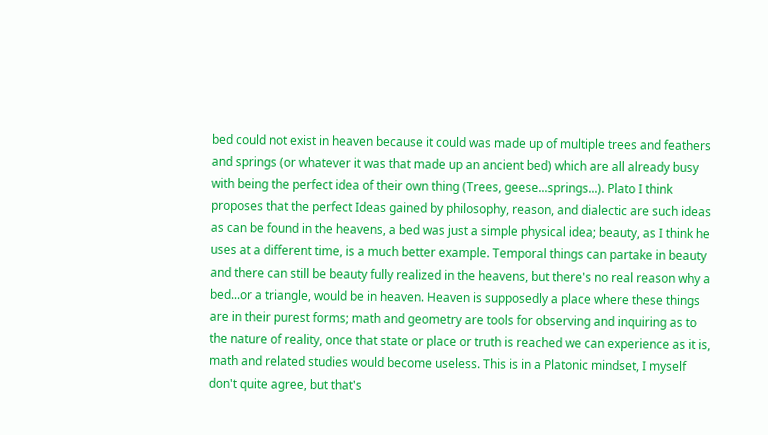bed could not exist in heaven because it could was made up of multiple trees and feathers and springs (or whatever it was that made up an ancient bed) which are all already busy with being the perfect idea of their own thing (Trees, geese...springs...). Plato I think proposes that the perfect Ideas gained by philosophy, reason, and dialectic are such ideas as can be found in the heavens, a bed was just a simple physical idea; beauty, as I think he uses at a different time, is a much better example. Temporal things can partake in beauty and there can still be beauty fully realized in the heavens, but there's no real reason why a bed...or a triangle, would be in heaven. Heaven is supposedly a place where these things are in their purest forms; math and geometry are tools for observing and inquiring as to the nature of reality, once that state or place or truth is reached we can experience as it is, math and related studies would become useless. This is in a Platonic mindset, I myself don't quite agree, but that's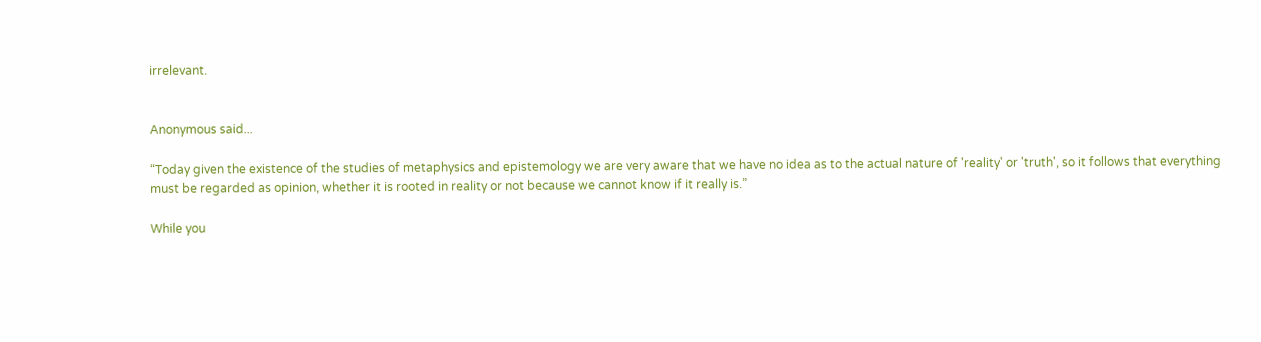irrelevant.


Anonymous said...

“Today given the existence of the studies of metaphysics and epistemology we are very aware that we have no idea as to the actual nature of 'reality' or 'truth', so it follows that everything must be regarded as opinion, whether it is rooted in reality or not because we cannot know if it really is.”

While you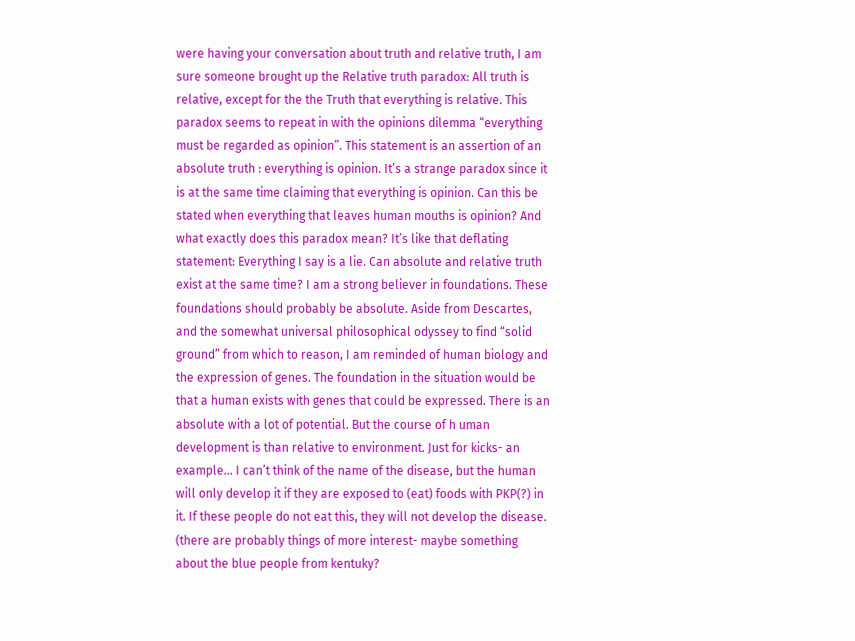were having your conversation about truth and relative truth, I am sure someone brought up the Relative truth paradox: All truth is relative, except for the the Truth that everything is relative. This paradox seems to repeat in with the opinions dilemma “everything must be regarded as opinion”. This statement is an assertion of an absolute truth : everything is opinion. It’s a strange paradox since it is at the same time claiming that everything is opinion. Can this be stated when everything that leaves human mouths is opinion? And what exactly does this paradox mean? It’s like that deflating statement: Everything I say is a lie. Can absolute and relative truth exist at the same time? I am a strong believer in foundations. These foundations should probably be absolute. Aside from Descartes, and the somewhat universal philosophical odyssey to find “solid ground” from which to reason, I am reminded of human biology and the expression of genes. The foundation in the situation would be that a human exists with genes that could be expressed. There is an absolute with a lot of potential. But the course of h uman development is than relative to environment. Just for kicks- an example… I can’t think of the name of the disease, but the human will only develop it if they are exposed to (eat) foods with PKP(?) in it. If these people do not eat this, they will not develop the disease.
(there are probably things of more interest- maybe something about the blue people from kentuky?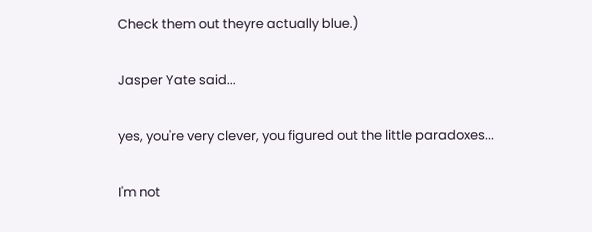Check them out theyre actually blue.)

Jasper Yate said...

yes, you're very clever, you figured out the little paradoxes...

I'm not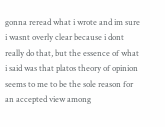gonna reread what i wrote and im sure i wasnt overly clear because i dont really do that, but the essence of what i said was that platos theory of opinion seems to me to be the sole reason for an accepted view among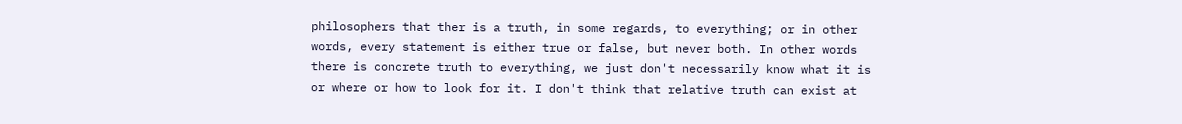philosophers that ther is a truth, in some regards, to everything; or in other words, every statement is either true or false, but never both. In other words there is concrete truth to everything, we just don't necessarily know what it is or where or how to look for it. I don't think that relative truth can exist at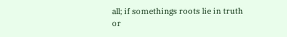all; if somethings roots lie in truth or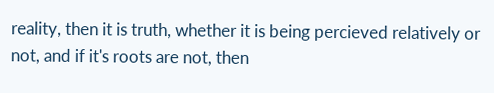reality, then it is truth, whether it is being percieved relatively or not, and if it's roots are not, then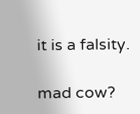it is a falsity.

mad cow?